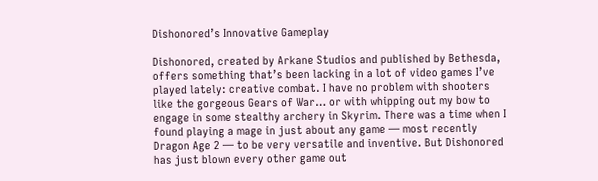Dishonored’s Innovative Gameplay

Dishonored, created by Arkane Studios and published by Bethesda, offers something that’s been lacking in a lot of video games I’ve played lately: creative combat. I have no problem with shooters like the gorgeous Gears of War… or with whipping out my bow to engage in some stealthy archery in Skyrim. There was a time when I found playing a mage in just about any game — most recently Dragon Age 2 — to be very versatile and inventive. But Dishonored has just blown every other game out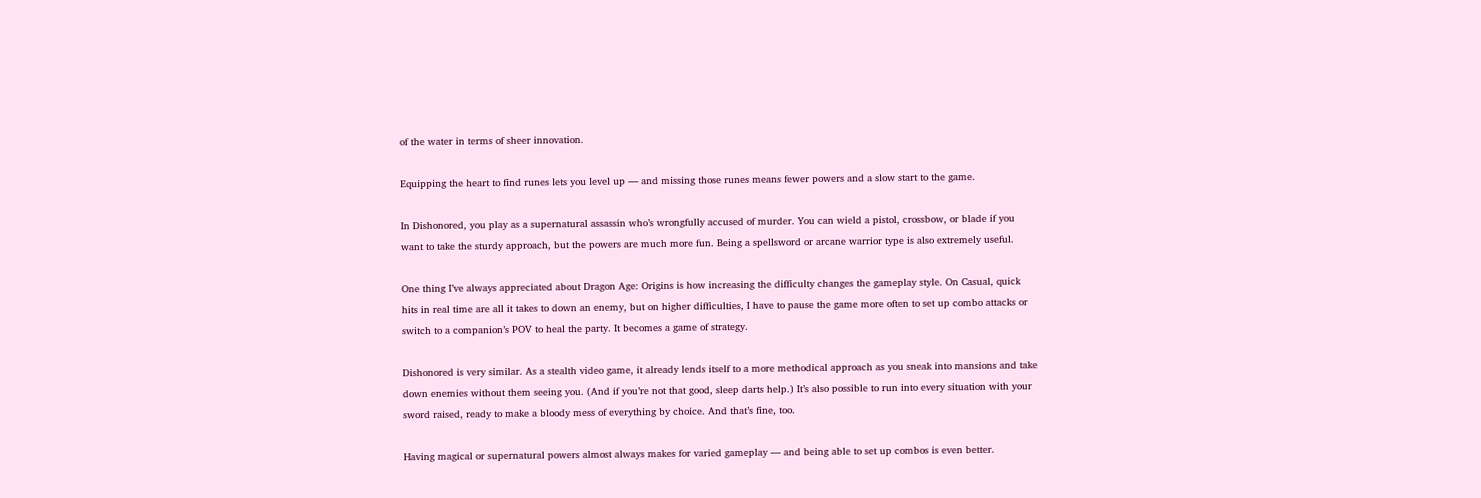of the water in terms of sheer innovation.

Equipping the heart to find runes lets you level up — and missing those runes means fewer powers and a slow start to the game.

In Dishonored, you play as a supernatural assassin who’s wrongfully accused of murder. You can wield a pistol, crossbow, or blade if you want to take the sturdy approach, but the powers are much more fun. Being a spellsword or arcane warrior type is also extremely useful.

One thing I’ve always appreciated about Dragon Age: Origins is how increasing the difficulty changes the gameplay style. On Casual, quick hits in real time are all it takes to down an enemy, but on higher difficulties, I have to pause the game more often to set up combo attacks or switch to a companion’s POV to heal the party. It becomes a game of strategy.

Dishonored is very similar. As a stealth video game, it already lends itself to a more methodical approach as you sneak into mansions and take down enemies without them seeing you. (And if you’re not that good, sleep darts help.) It’s also possible to run into every situation with your sword raised, ready to make a bloody mess of everything by choice. And that’s fine, too.

Having magical or supernatural powers almost always makes for varied gameplay — and being able to set up combos is even better.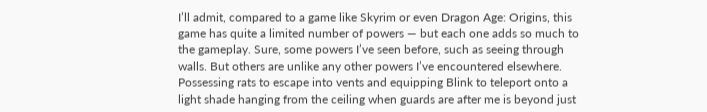I’ll admit, compared to a game like Skyrim or even Dragon Age: Origins, this game has quite a limited number of powers — but each one adds so much to the gameplay. Sure, some powers I’ve seen before, such as seeing through walls. But others are unlike any other powers I’ve encountered elsewhere. Possessing rats to escape into vents and equipping Blink to teleport onto a light shade hanging from the ceiling when guards are after me is beyond just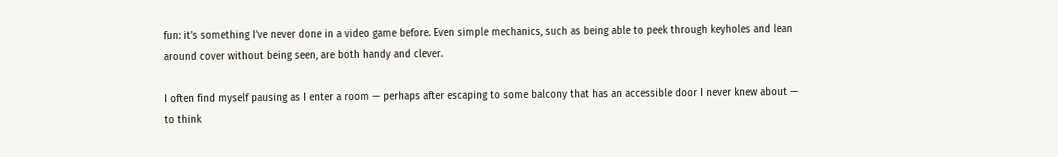fun: it’s something I’ve never done in a video game before. Even simple mechanics, such as being able to peek through keyholes and lean around cover without being seen, are both handy and clever.

I often find myself pausing as I enter a room — perhaps after escaping to some balcony that has an accessible door I never knew about — to think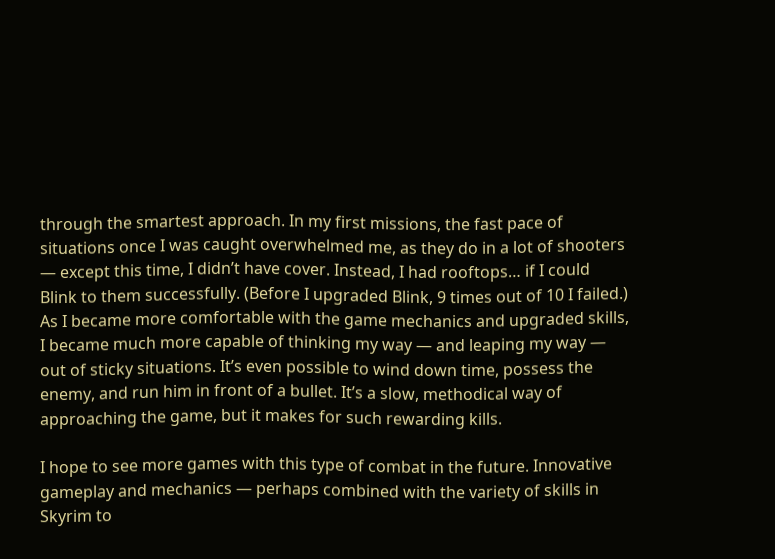through the smartest approach. In my first missions, the fast pace of situations once I was caught overwhelmed me, as they do in a lot of shooters — except this time, I didn’t have cover. Instead, I had rooftops… if I could Blink to them successfully. (Before I upgraded Blink, 9 times out of 10 I failed.) As I became more comfortable with the game mechanics and upgraded skills, I became much more capable of thinking my way — and leaping my way — out of sticky situations. It’s even possible to wind down time, possess the enemy, and run him in front of a bullet. It’s a slow, methodical way of approaching the game, but it makes for such rewarding kills.

I hope to see more games with this type of combat in the future. Innovative gameplay and mechanics — perhaps combined with the variety of skills in Skyrim to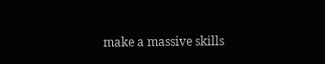make a massive skills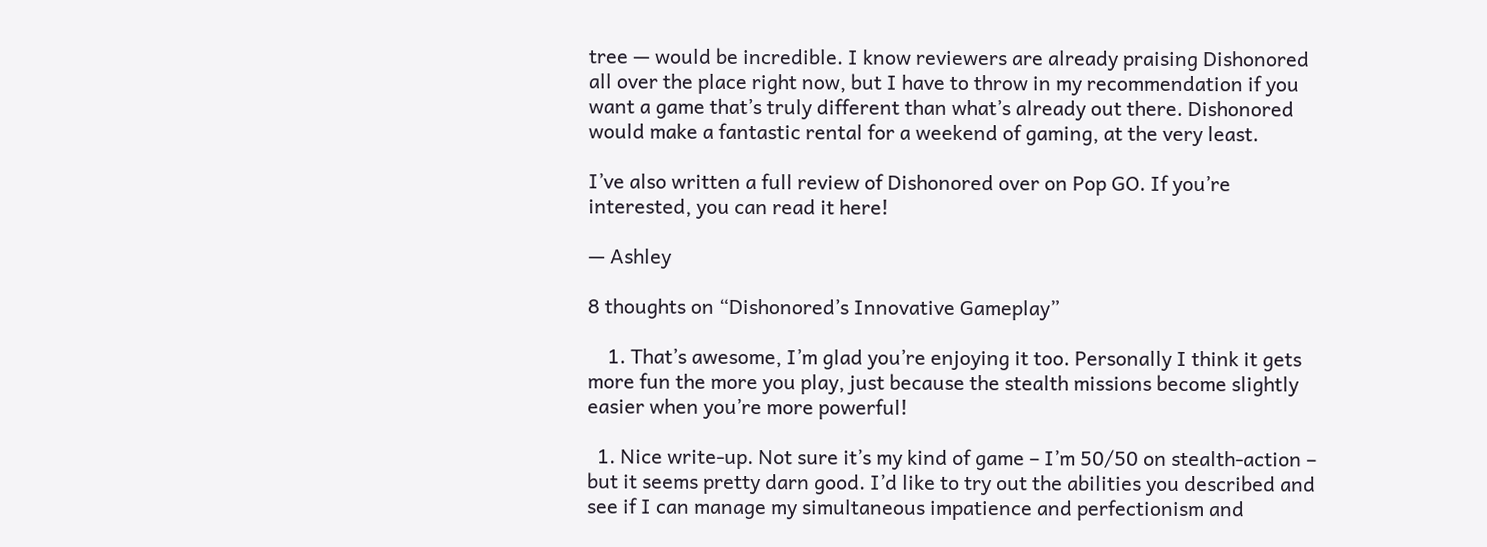tree — would be incredible. I know reviewers are already praising Dishonored all over the place right now, but I have to throw in my recommendation if you want a game that’s truly different than what’s already out there. Dishonored would make a fantastic rental for a weekend of gaming, at the very least.

I’ve also written a full review of Dishonored over on Pop GO. If you’re interested, you can read it here!

— Ashley

8 thoughts on “Dishonored’s Innovative Gameplay”

    1. That’s awesome, I’m glad you’re enjoying it too. Personally I think it gets more fun the more you play, just because the stealth missions become slightly easier when you’re more powerful!

  1. Nice write-up. Not sure it’s my kind of game – I’m 50/50 on stealth-action – but it seems pretty darn good. I’d like to try out the abilities you described and see if I can manage my simultaneous impatience and perfectionism and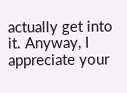actually get into it. Anyway, I appreciate your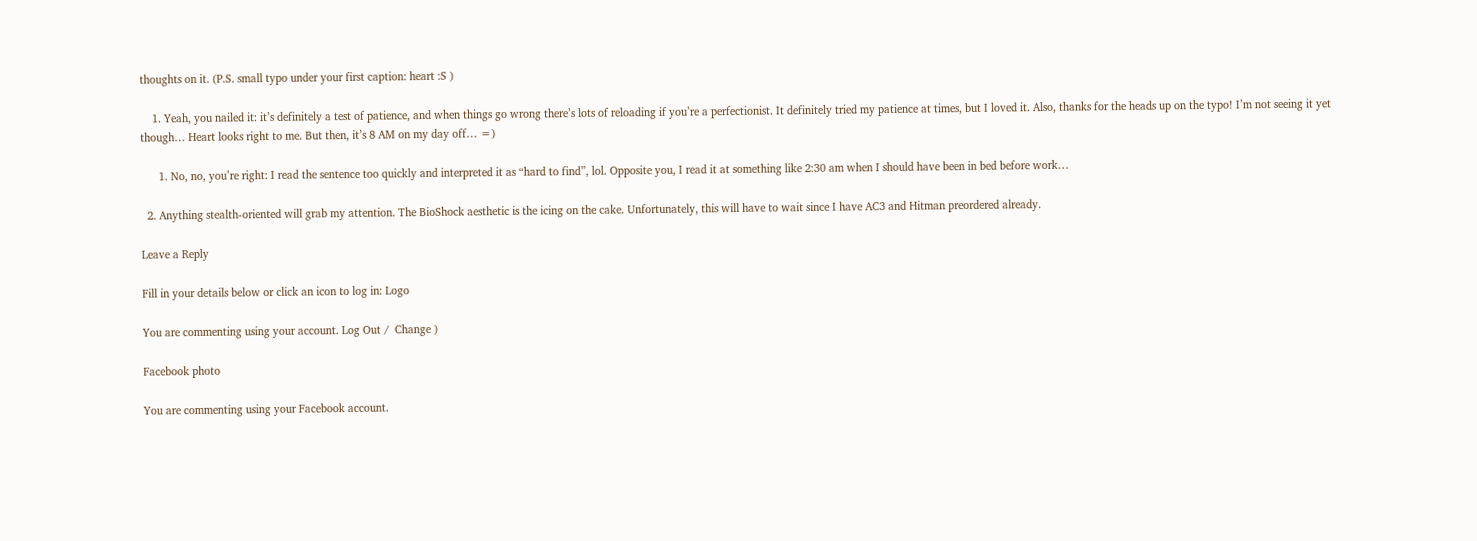thoughts on it. (P.S. small typo under your first caption: heart :S )

    1. Yeah, you nailed it: it’s definitely a test of patience, and when things go wrong there’s lots of reloading if you’re a perfectionist. It definitely tried my patience at times, but I loved it. Also, thanks for the heads up on the typo! I’m not seeing it yet though… Heart looks right to me. But then, it’s 8 AM on my day off… =)

      1. No, no, you’re right: I read the sentence too quickly and interpreted it as “hard to find”, lol. Opposite you, I read it at something like 2:30 am when I should have been in bed before work…

  2. Anything stealth-oriented will grab my attention. The BioShock aesthetic is the icing on the cake. Unfortunately, this will have to wait since I have AC3 and Hitman preordered already.

Leave a Reply

Fill in your details below or click an icon to log in: Logo

You are commenting using your account. Log Out /  Change )

Facebook photo

You are commenting using your Facebook account.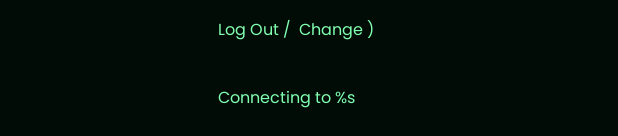Log Out /  Change )

Connecting to %s